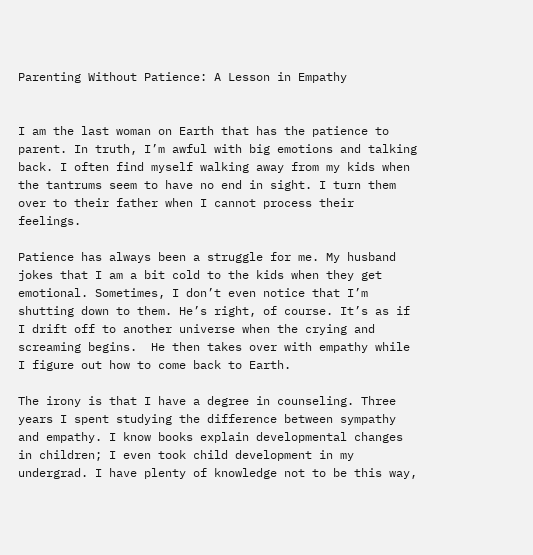Parenting Without Patience: A Lesson in Empathy


I am the last woman on Earth that has the patience to parent. In truth, I’m awful with big emotions and talking back. I often find myself walking away from my kids when the tantrums seem to have no end in sight. I turn them over to their father when I cannot process their feelings.

Patience has always been a struggle for me. My husband jokes that I am a bit cold to the kids when they get emotional. Sometimes, I don’t even notice that I’m shutting down to them. He’s right, of course. It’s as if I drift off to another universe when the crying and screaming begins.  He then takes over with empathy while I figure out how to come back to Earth.

The irony is that I have a degree in counseling. Three years I spent studying the difference between sympathy and empathy. I know books explain developmental changes in children; I even took child development in my undergrad. I have plenty of knowledge not to be this way,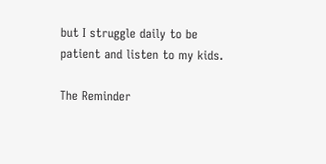but I struggle daily to be patient and listen to my kids.

The Reminder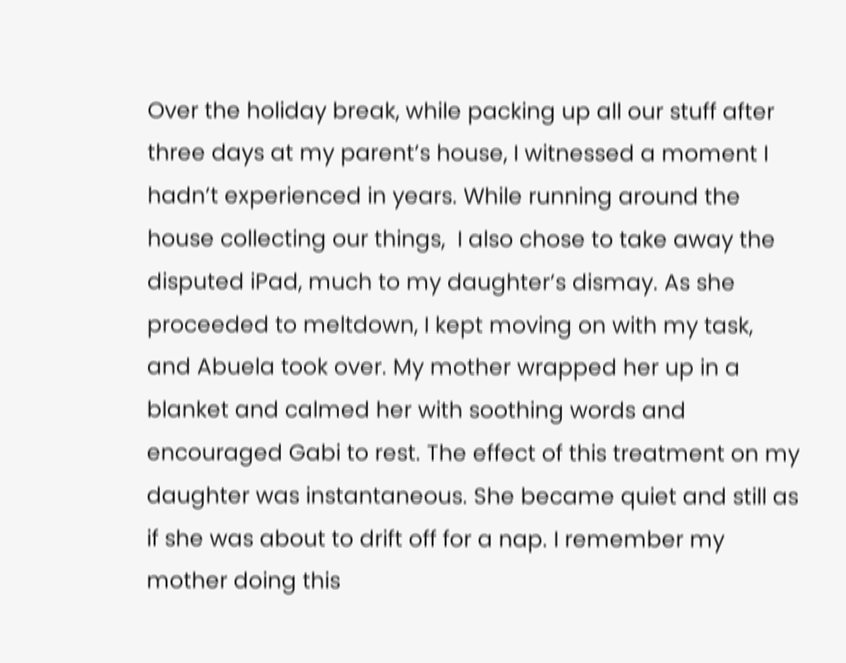Over the holiday break, while packing up all our stuff after three days at my parent’s house, I witnessed a moment I hadn’t experienced in years. While running around the house collecting our things,  I also chose to take away the disputed iPad, much to my daughter’s dismay. As she proceeded to meltdown, I kept moving on with my task, and Abuela took over. My mother wrapped her up in a blanket and calmed her with soothing words and encouraged Gabi to rest. The effect of this treatment on my daughter was instantaneous. She became quiet and still as if she was about to drift off for a nap. I remember my mother doing this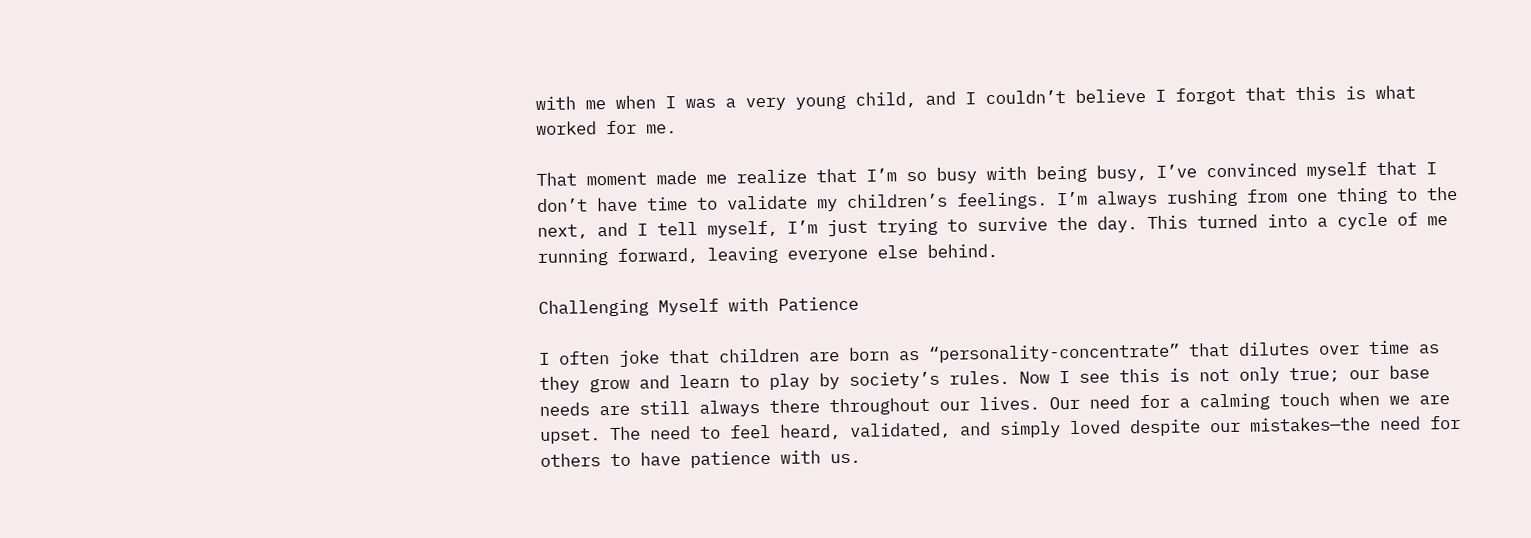with me when I was a very young child, and I couldn’t believe I forgot that this is what worked for me.

That moment made me realize that I’m so busy with being busy, I’ve convinced myself that I don’t have time to validate my children’s feelings. I’m always rushing from one thing to the next, and I tell myself, I’m just trying to survive the day. This turned into a cycle of me running forward, leaving everyone else behind.

Challenging Myself with Patience

I often joke that children are born as “personality-concentrate” that dilutes over time as they grow and learn to play by society’s rules. Now I see this is not only true; our base needs are still always there throughout our lives. Our need for a calming touch when we are upset. The need to feel heard, validated, and simply loved despite our mistakes—the need for others to have patience with us.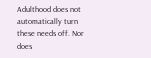Adulthood does not automatically turn these needs off. Nor does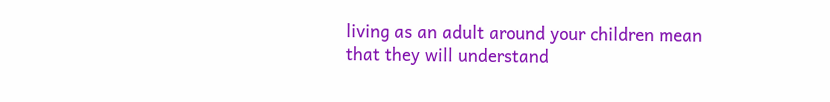living as an adult around your children mean that they will understand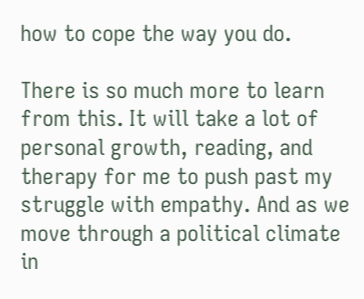how to cope the way you do.

There is so much more to learn from this. It will take a lot of personal growth, reading, and therapy for me to push past my struggle with empathy. And as we move through a political climate in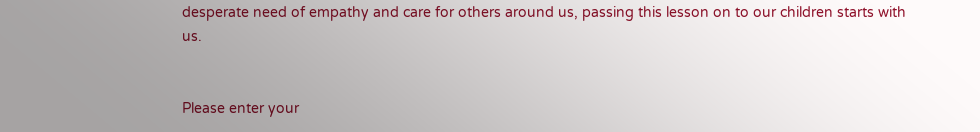desperate need of empathy and care for others around us, passing this lesson on to our children starts with us.


Please enter your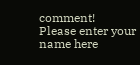comment!
Please enter your name here